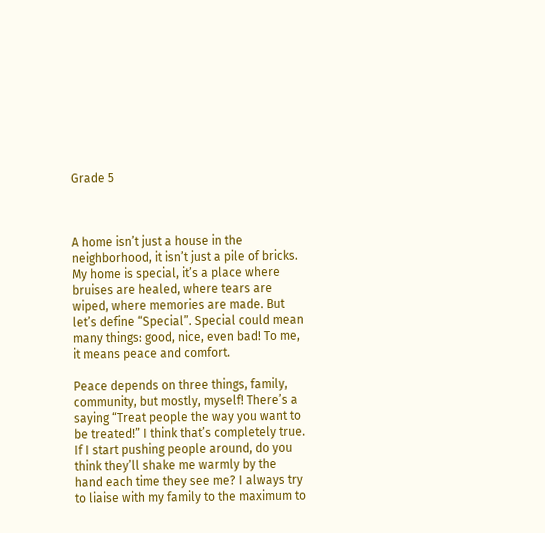Grade 5



A home isn’t just a house in the neighborhood, it isn’t just a pile of bricks. My home is special, it’s a place where bruises are healed, where tears are wiped, where memories are made. But let’s define “Special”. Special could mean many things: good, nice, even bad! To me, it means peace and comfort.

Peace depends on three things, family, community, but mostly, myself! There’s a saying “Treat people the way you want to be treated!” I think that’s completely true. If I start pushing people around, do you think they’ll shake me warmly by the hand each time they see me? I always try to liaise with my family to the maximum to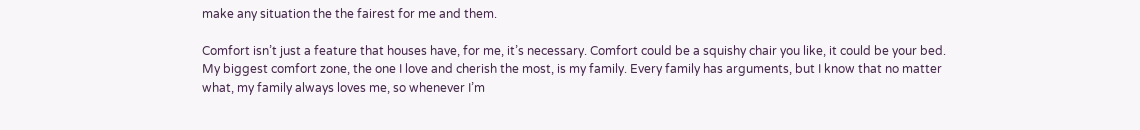make any situation the the fairest for me and them.

Comfort isn’t just a feature that houses have, for me, it’s necessary. Comfort could be a squishy chair you like, it could be your bed. My biggest comfort zone, the one I love and cherish the most, is my family. Every family has arguments, but I know that no matter what, my family always loves me, so whenever I’m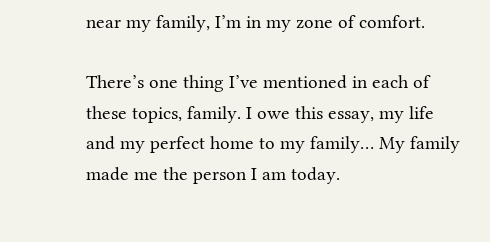near my family, I’m in my zone of comfort.

There’s one thing I’ve mentioned in each of these topics, family. I owe this essay, my life and my perfect home to my family… My family made me the person I am today.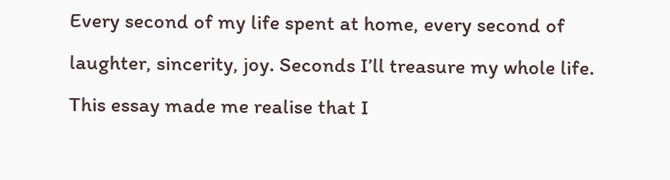Every second of my life spent at home, every second of laughter, sincerity, joy. Seconds I’ll treasure my whole life. This essay made me realise that I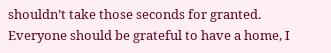shouldn’t take those seconds for granted. Everyone should be grateful to have a home, I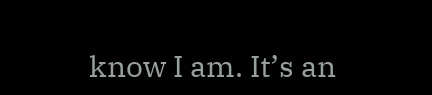know I am. It’s an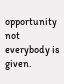opportunity not everybody is given.